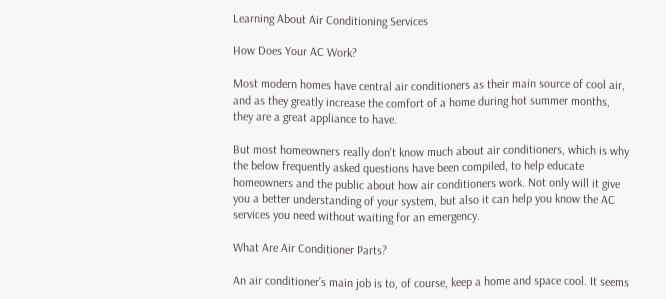Learning About Air Conditioning Services

How Does Your AC Work?

Most modern homes have central air conditioners as their main source of cool air, and as they greatly increase the comfort of a home during hot summer months, they are a great appliance to have.

But most homeowners really don't know much about air conditioners, which is why the below frequently asked questions have been compiled, to help educate homeowners and the public about how air conditioners work. Not only will it give you a better understanding of your system, but also it can help you know the AC services you need without waiting for an emergency.

What Are Air Conditioner Parts?

An air conditioner’s main job is to, of course, keep a home and space cool. It seems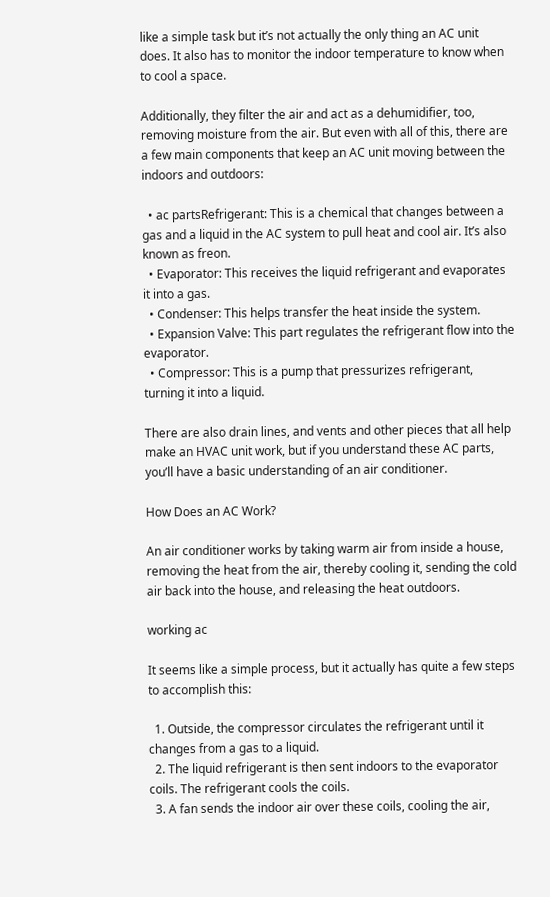like a simple task but it’s not actually the only thing an AC unit does. It also has to monitor the indoor temperature to know when to cool a space.

Additionally, they filter the air and act as a dehumidifier, too, removing moisture from the air. But even with all of this, there are a few main components that keep an AC unit moving between the indoors and outdoors:

  • ac partsRefrigerant: This is a chemical that changes between a gas and a liquid in the AC system to pull heat and cool air. It’s also known as freon.
  • Evaporator: This receives the liquid refrigerant and evaporates it into a gas.
  • Condenser: This helps transfer the heat inside the system.
  • Expansion Valve: This part regulates the refrigerant flow into the evaporator.
  • Compressor: This is a pump that pressurizes refrigerant, turning it into a liquid.

There are also drain lines, and vents and other pieces that all help make an HVAC unit work, but if you understand these AC parts, you’ll have a basic understanding of an air conditioner.

How Does an AC Work?

An air conditioner works by taking warm air from inside a house, removing the heat from the air, thereby cooling it, sending the cold air back into the house, and releasing the heat outdoors.

working ac

It seems like a simple process, but it actually has quite a few steps to accomplish this:

  1. Outside, the compressor circulates the refrigerant until it changes from a gas to a liquid.
  2. The liquid refrigerant is then sent indoors to the evaporator coils. The refrigerant cools the coils.
  3. A fan sends the indoor air over these coils, cooling the air,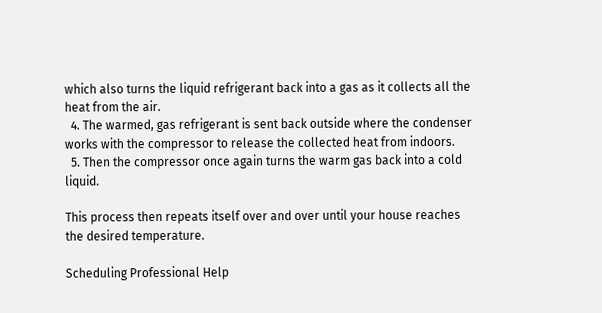which also turns the liquid refrigerant back into a gas as it collects all the heat from the air.
  4. The warmed, gas refrigerant is sent back outside where the condenser works with the compressor to release the collected heat from indoors.
  5. Then the compressor once again turns the warm gas back into a cold liquid.

This process then repeats itself over and over until your house reaches the desired temperature.

Scheduling Professional Help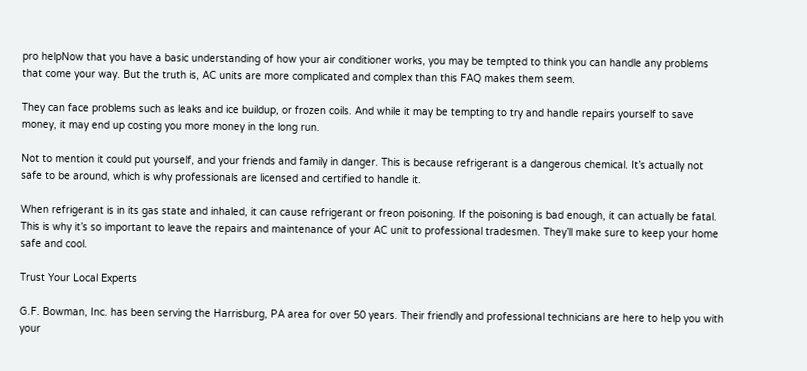pro helpNow that you have a basic understanding of how your air conditioner works, you may be tempted to think you can handle any problems that come your way. But the truth is, AC units are more complicated and complex than this FAQ makes them seem.

They can face problems such as leaks and ice buildup, or frozen coils. And while it may be tempting to try and handle repairs yourself to save money, it may end up costing you more money in the long run.

Not to mention it could put yourself, and your friends and family in danger. This is because refrigerant is a dangerous chemical. It’s actually not safe to be around, which is why professionals are licensed and certified to handle it.

When refrigerant is in its gas state and inhaled, it can cause refrigerant or freon poisoning. If the poisoning is bad enough, it can actually be fatal. This is why it’s so important to leave the repairs and maintenance of your AC unit to professional tradesmen. They’ll make sure to keep your home safe and cool.

Trust Your Local Experts

G.F. Bowman, Inc. has been serving the Harrisburg, PA area for over 50 years. Their friendly and professional technicians are here to help you with your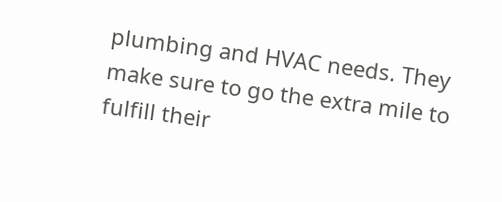plumbing and HVAC needs. They make sure to go the extra mile to fulfill their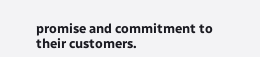promise and commitment to their customers.